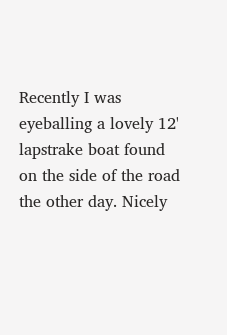Recently I was eyeballing a lovely 12' lapstrake boat found on the side of the road the other day. Nicely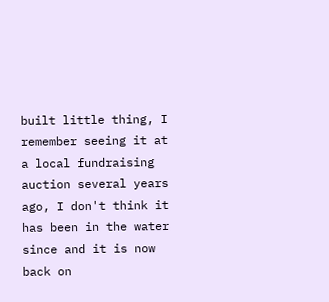built little thing, I remember seeing it at a local fundraising auction several years ago, I don't think it has been in the water since and it is now back on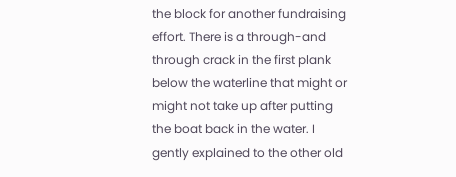the block for another fundraising effort. There is a through-and through crack in the first plank below the waterline that might or might not take up after putting the boat back in the water. I gently explained to the other old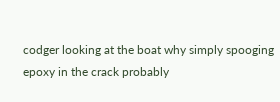codger looking at the boat why simply spooging epoxy in the crack probably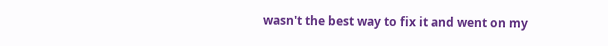wasn't the best way to fix it and went on my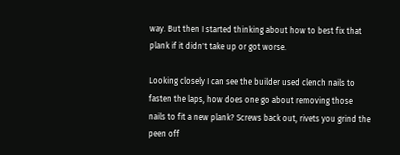way. But then I started thinking about how to best fix that plank if it didn't take up or got worse.

Looking closely I can see the builder used clench nails to fasten the laps, how does one go about removing those nails to fit a new plank? Screws back out, rivets you grind the peen off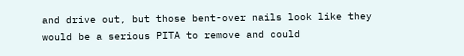and drive out, but those bent-over nails look like they would be a serious PITA to remove and could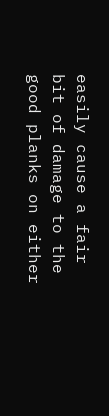easily cause a fair bit of damage to the good planks on either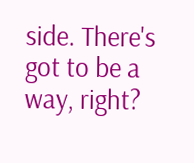side. There's got to be a way, right?